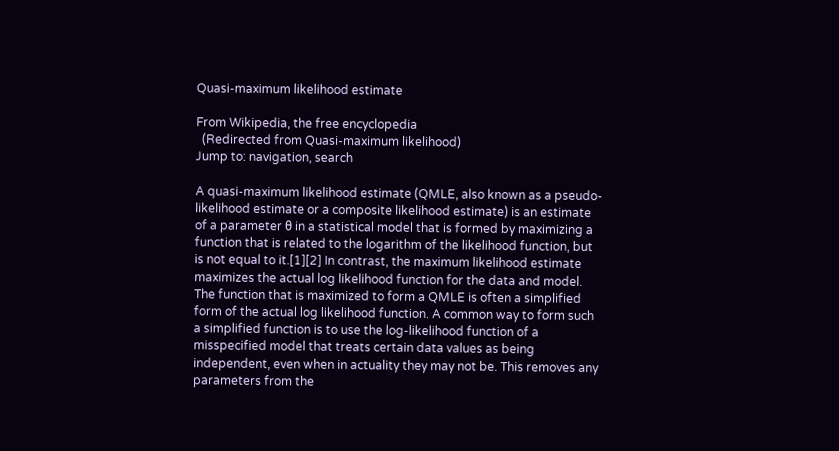Quasi-maximum likelihood estimate

From Wikipedia, the free encyclopedia
  (Redirected from Quasi-maximum likelihood)
Jump to: navigation, search

A quasi-maximum likelihood estimate (QMLE, also known as a pseudo-likelihood estimate or a composite likelihood estimate) is an estimate of a parameter θ in a statistical model that is formed by maximizing a function that is related to the logarithm of the likelihood function, but is not equal to it.[1][2] In contrast, the maximum likelihood estimate maximizes the actual log likelihood function for the data and model. The function that is maximized to form a QMLE is often a simplified form of the actual log likelihood function. A common way to form such a simplified function is to use the log-likelihood function of a misspecified model that treats certain data values as being independent, even when in actuality they may not be. This removes any parameters from the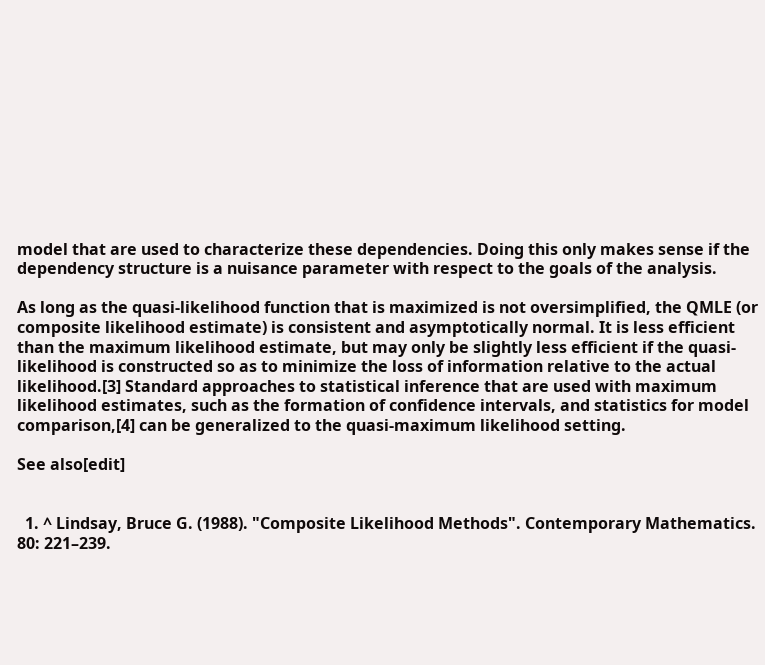model that are used to characterize these dependencies. Doing this only makes sense if the dependency structure is a nuisance parameter with respect to the goals of the analysis.

As long as the quasi-likelihood function that is maximized is not oversimplified, the QMLE (or composite likelihood estimate) is consistent and asymptotically normal. It is less efficient than the maximum likelihood estimate, but may only be slightly less efficient if the quasi-likelihood is constructed so as to minimize the loss of information relative to the actual likelihood.[3] Standard approaches to statistical inference that are used with maximum likelihood estimates, such as the formation of confidence intervals, and statistics for model comparison,[4] can be generalized to the quasi-maximum likelihood setting.

See also[edit]


  1. ^ Lindsay, Bruce G. (1988). "Composite Likelihood Methods". Contemporary Mathematics. 80: 221–239.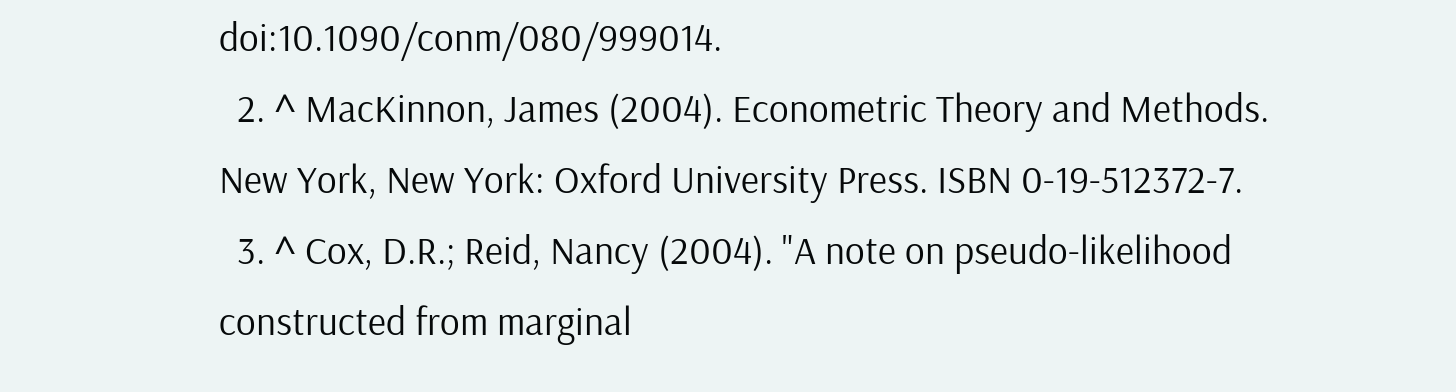doi:10.1090/conm/080/999014.
  2. ^ MacKinnon, James (2004). Econometric Theory and Methods. New York, New York: Oxford University Press. ISBN 0-19-512372-7.
  3. ^ Cox, D.R.; Reid, Nancy (2004). "A note on pseudo-likelihood constructed from marginal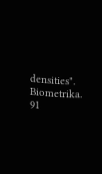densities". Biometrika. 91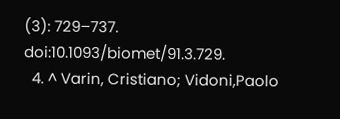(3): 729–737. doi:10.1093/biomet/91.3.729.
  4. ^ Varin, Cristiano; Vidoni,Paolo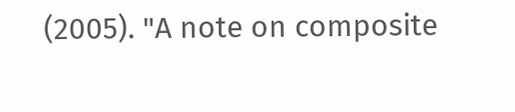(2005). "A note on composite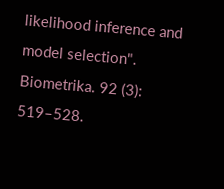likelihood inference and model selection". Biometrika. 92 (3): 519–528.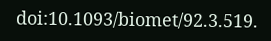doi:10.1093/biomet/92.3.519.